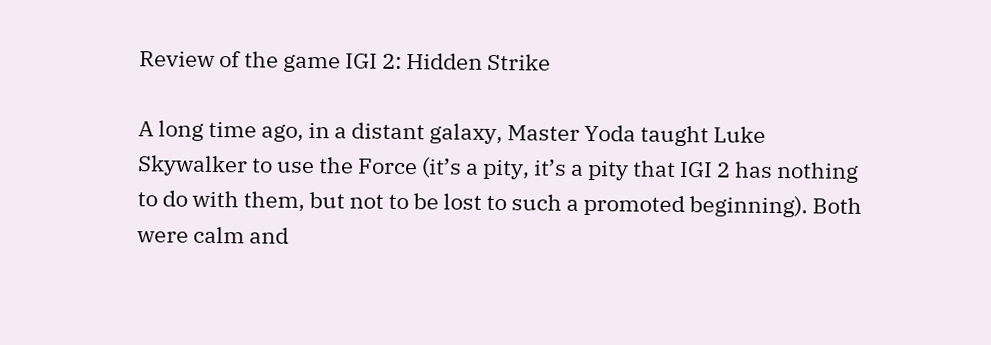Review of the game IGI 2: Hidden Strike

A long time ago, in a distant galaxy, Master Yoda taught Luke Skywalker to use the Force (it’s a pity, it’s a pity that IGI 2 has nothing to do with them, but not to be lost to such a promoted beginning). Both were calm and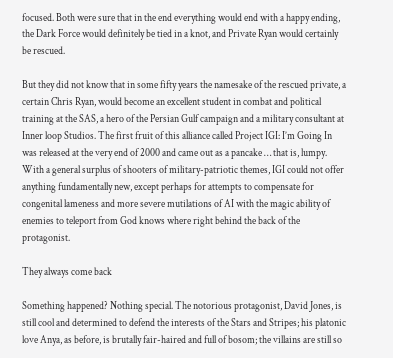focused. Both were sure that in the end everything would end with a happy ending, the Dark Force would definitely be tied in a knot, and Private Ryan would certainly be rescued.

But they did not know that in some fifty years the namesake of the rescued private, a certain Chris Ryan, would become an excellent student in combat and political training at the SAS, a hero of the Persian Gulf campaign and a military consultant at Inner loop Studios. The first fruit of this alliance called Project IGI: I’m Going In was released at the very end of 2000 and came out as a pancake … that is, lumpy. With a general surplus of shooters of military-patriotic themes, IGI could not offer anything fundamentally new, except perhaps for attempts to compensate for congenital lameness and more severe mutilations of AI with the magic ability of enemies to teleport from God knows where right behind the back of the protagonist.

They always come back

Something happened? Nothing special. The notorious protagonist, David Jones, is still cool and determined to defend the interests of the Stars and Stripes; his platonic love Anya, as before, is brutally fair-haired and full of bosom; the villains are still so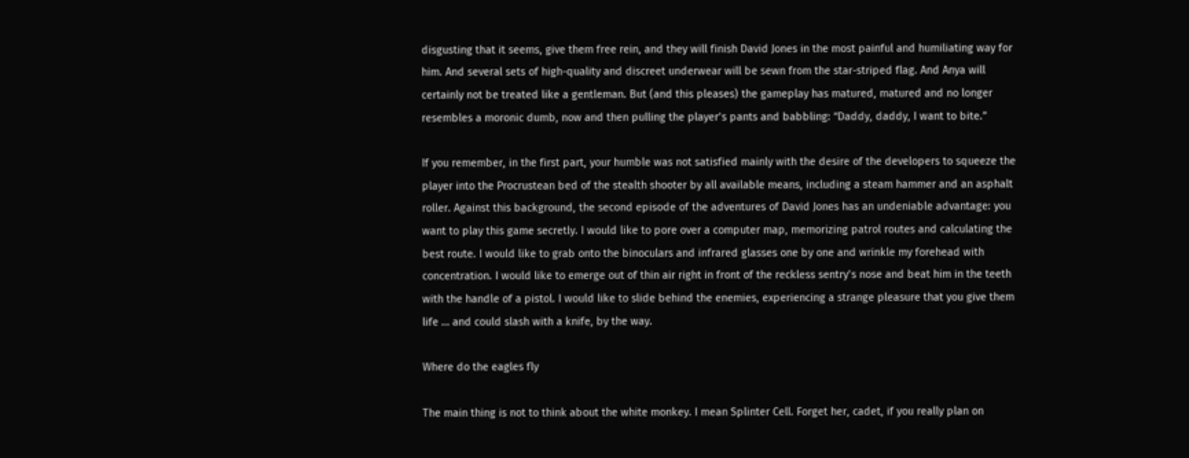disgusting that it seems, give them free rein, and they will finish David Jones in the most painful and humiliating way for him. And several sets of high-quality and discreet underwear will be sewn from the star-striped flag. And Anya will certainly not be treated like a gentleman. But (and this pleases) the gameplay has matured, matured and no longer resembles a moronic dumb, now and then pulling the player’s pants and babbling: “Daddy, daddy, I want to bite.”

If you remember, in the first part, your humble was not satisfied mainly with the desire of the developers to squeeze the player into the Procrustean bed of the stealth shooter by all available means, including a steam hammer and an asphalt roller. Against this background, the second episode of the adventures of David Jones has an undeniable advantage: you want to play this game secretly. I would like to pore over a computer map, memorizing patrol routes and calculating the best route. I would like to grab onto the binoculars and infrared glasses one by one and wrinkle my forehead with concentration. I would like to emerge out of thin air right in front of the reckless sentry’s nose and beat him in the teeth with the handle of a pistol. I would like to slide behind the enemies, experiencing a strange pleasure that you give them life … and could slash with a knife, by the way.

Where do the eagles fly

The main thing is not to think about the white monkey. I mean Splinter Cell. Forget her, cadet, if you really plan on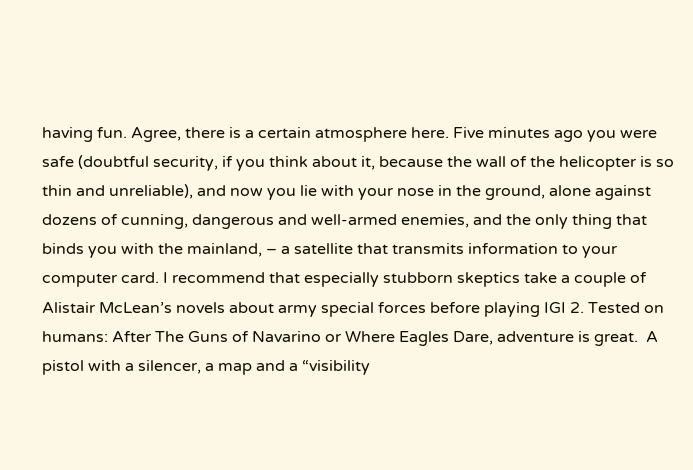having fun. Agree, there is a certain atmosphere here. Five minutes ago you were safe (doubtful security, if you think about it, because the wall of the helicopter is so thin and unreliable), and now you lie with your nose in the ground, alone against dozens of cunning, dangerous and well-armed enemies, and the only thing that binds you with the mainland, – a satellite that transmits information to your computer card. I recommend that especially stubborn skeptics take a couple of Alistair McLean’s novels about army special forces before playing IGI 2. Tested on humans: After The Guns of Navarino or Where Eagles Dare, adventure is great.  A pistol with a silencer, a map and a “visibility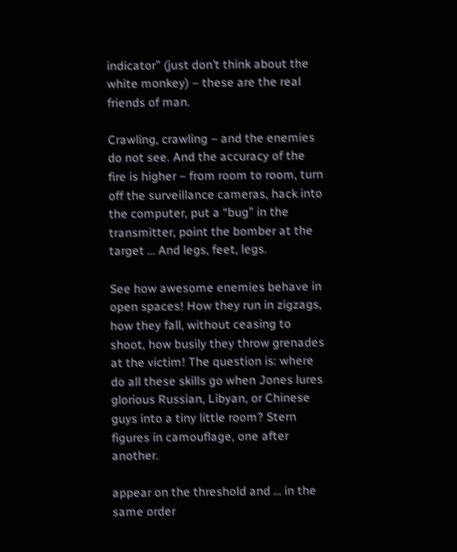indicator” (just don’t think about the white monkey) – these are the real friends of man.

Crawling, crawling – and the enemies do not see. And the accuracy of the fire is higher – from room to room, turn off the surveillance cameras, hack into the computer, put a “bug” in the transmitter, point the bomber at the target … And legs, feet, legs.

See how awesome enemies behave in open spaces! How they run in zigzags, how they fall, without ceasing to shoot, how busily they throw grenades at the victim! The question is: where do all these skills go when Jones lures glorious Russian, Libyan, or Chinese guys into a tiny little room? Stern figures in camouflage, one after another.

appear on the threshold and … in the same order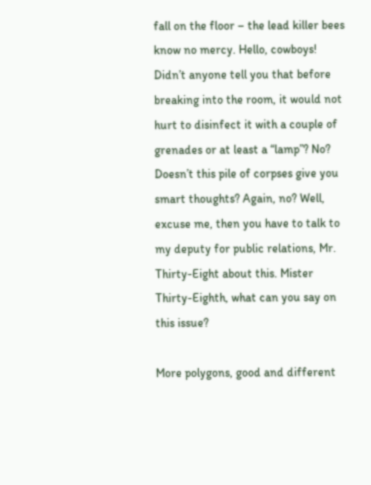fall on the floor – the lead killer bees know no mercy. Hello, cowboys! Didn’t anyone tell you that before breaking into the room, it would not hurt to disinfect it with a couple of grenades or at least a “lamp”? No? Doesn’t this pile of corpses give you smart thoughts? Again, no? Well, excuse me, then you have to talk to my deputy for public relations, Mr. Thirty-Eight about this. Mister Thirty-Eighth, what can you say on this issue?

More polygons, good and different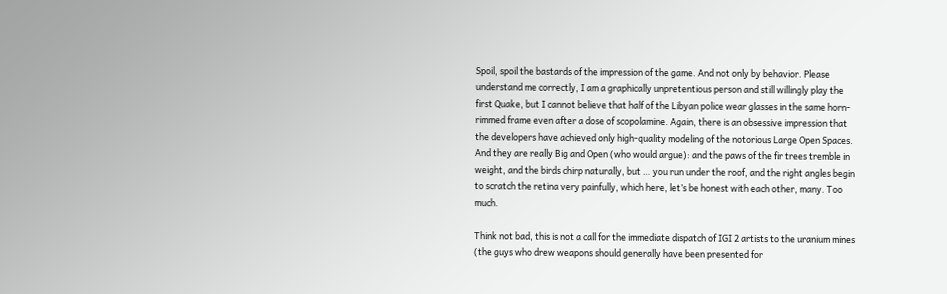Spoil, spoil the bastards of the impression of the game. And not only by behavior. Please understand me correctly, I am a graphically unpretentious person and still willingly play the first Quake, but I cannot believe that half of the Libyan police wear glasses in the same horn-rimmed frame even after a dose of scopolamine. Again, there is an obsessive impression that the developers have achieved only high-quality modeling of the notorious Large Open Spaces. And they are really Big and Open (who would argue): and the paws of the fir trees tremble in weight, and the birds chirp naturally, but … you run under the roof, and the right angles begin to scratch the retina very painfully, which here, let’s be honest with each other, many. Too much.

Think not bad, this is not a call for the immediate dispatch of IGI 2 artists to the uranium mines (the guys who drew weapons should generally have been presented for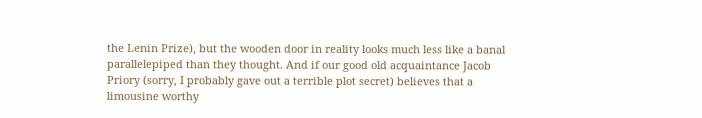the Lenin Prize), but the wooden door in reality looks much less like a banal parallelepiped than they thought. And if our good old acquaintance Jacob Priory (sorry, I probably gave out a terrible plot secret) believes that a limousine worthy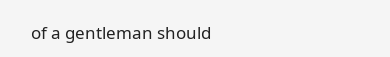of a gentleman should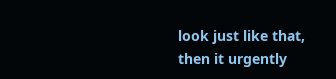look just like that, then it urgently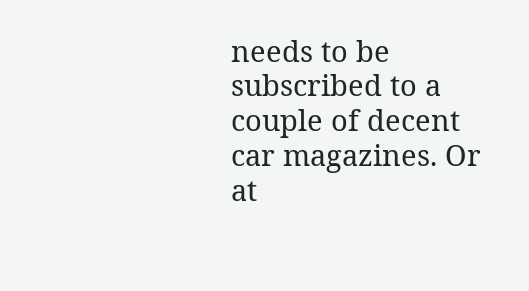needs to be subscribed to a couple of decent car magazines. Or at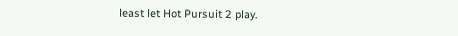least let Hot Pursuit 2 play.